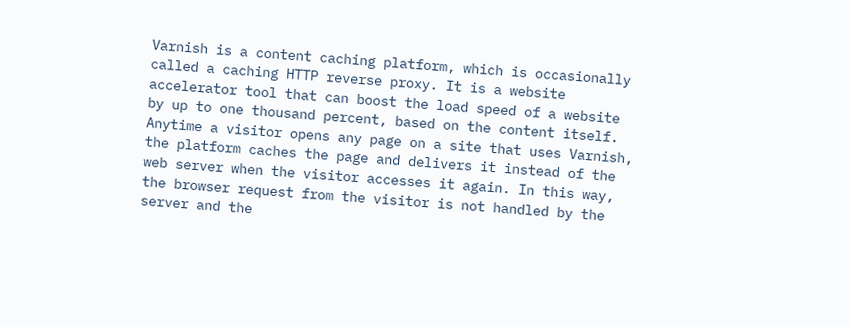Varnish is a content caching platform, which is occasionally called a caching HTTP reverse proxy. It is a website accelerator tool that can boost the load speed of a website by up to one thousand percent, based on the content itself. Anytime a visitor opens any page on a site that uses Varnish, the platform caches the page and delivers it instead of the web server when the visitor accesses it again. In this way, the browser request from the visitor is not handled by the server and the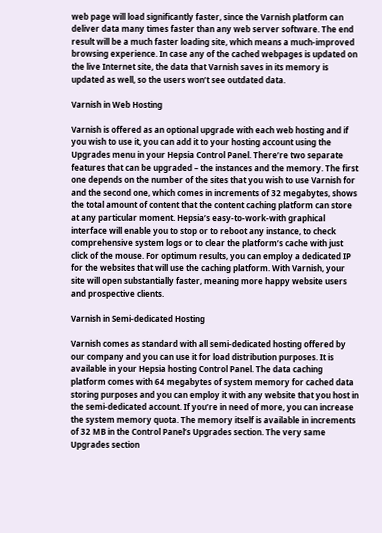web page will load significantly faster, since the Varnish platform can deliver data many times faster than any web server software. The end result will be a much faster loading site, which means a much-improved browsing experience. In case any of the cached webpages is updated on the live Internet site, the data that Varnish saves in its memory is updated as well, so the users won’t see outdated data.

Varnish in Web Hosting

Varnish is offered as an optional upgrade with each web hosting and if you wish to use it, you can add it to your hosting account using the Upgrades menu in your Hepsia Control Panel. There’re two separate features that can be upgraded – the instances and the memory. The first one depends on the number of the sites that you wish to use Varnish for and the second one, which comes in increments of 32 megabytes, shows the total amount of content that the content caching platform can store at any particular moment. Hepsia’s easy-to-work-with graphical interface will enable you to stop or to reboot any instance, to check comprehensive system logs or to clear the platform’s cache with just click of the mouse. For optimum results, you can employ a dedicated IP for the websites that will use the caching platform. With Varnish, your site will open substantially faster, meaning more happy website users and prospective clients.

Varnish in Semi-dedicated Hosting

Varnish comes as standard with all semi-dedicated hosting offered by our company and you can use it for load distribution purposes. It is available in your Hepsia hosting Control Panel. The data caching platform comes with 64 megabytes of system memory for cached data storing purposes and you can employ it with any website that you host in the semi-dedicated account. If you’re in need of more, you can increase the system memory quota. The memory itself is available in increments of 32 MB in the Control Panel’s Upgrades section. The very same Upgrades section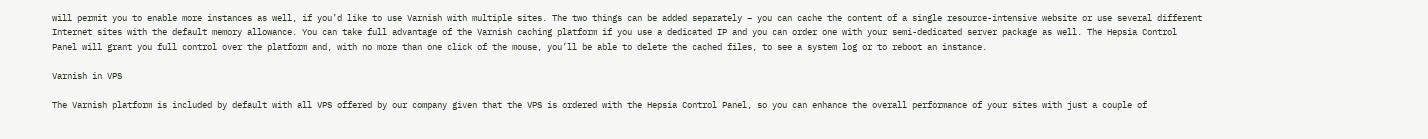will permit you to enable more instances as well, if you’d like to use Varnish with multiple sites. The two things can be added separately – you can cache the content of a single resource-intensive website or use several different Internet sites with the default memory allowance. You can take full advantage of the Varnish caching platform if you use a dedicated IP and you can order one with your semi-dedicated server package as well. The Hepsia Control Panel will grant you full control over the platform and, with no more than one click of the mouse, you’ll be able to delete the cached files, to see a system log or to reboot an instance.

Varnish in VPS

The Varnish platform is included by default with all VPS offered by our company given that the VPS is ordered with the Hepsia Control Panel, so you can enhance the overall performance of your sites with just a couple of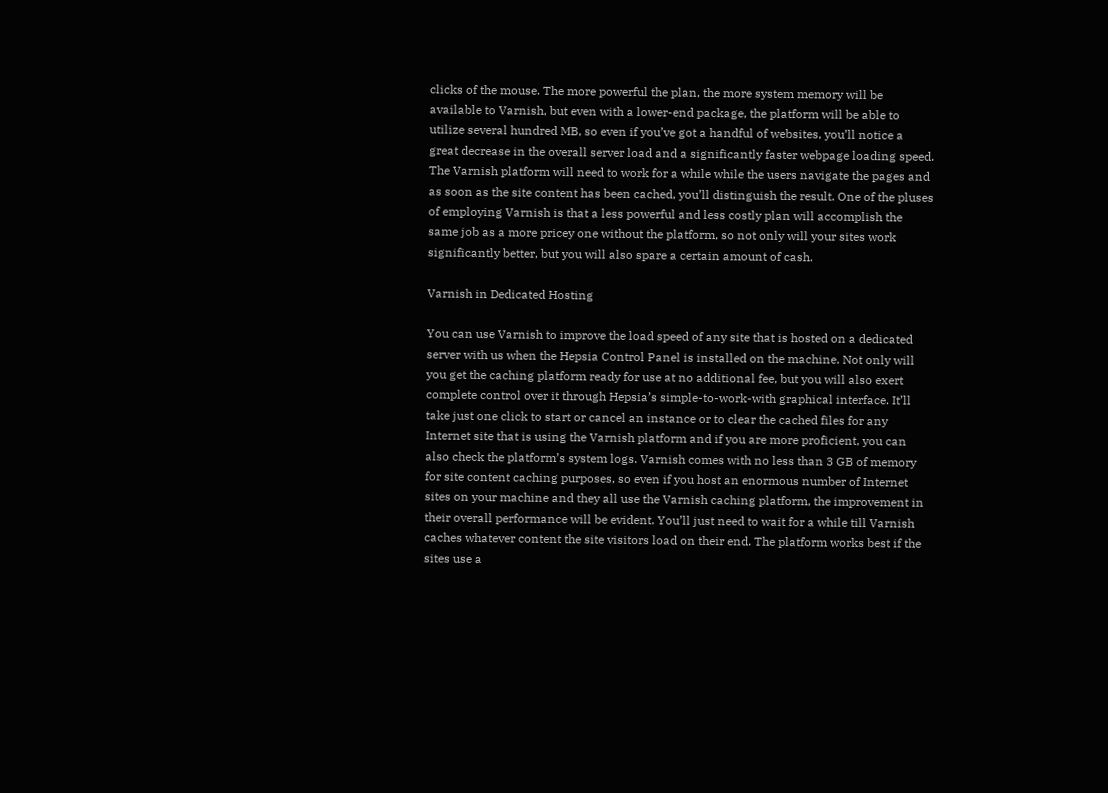clicks of the mouse. The more powerful the plan, the more system memory will be available to Varnish, but even with a lower-end package, the platform will be able to utilize several hundred MB, so even if you’ve got a handful of websites, you’ll notice a great decrease in the overall server load and a significantly faster webpage loading speed. The Varnish platform will need to work for a while while the users navigate the pages and as soon as the site content has been cached, you’ll distinguish the result. One of the pluses of employing Varnish is that a less powerful and less costly plan will accomplish the same job as a more pricey one without the platform, so not only will your sites work significantly better, but you will also spare a certain amount of cash.

Varnish in Dedicated Hosting

You can use Varnish to improve the load speed of any site that is hosted on a dedicated server with us when the Hepsia Control Panel is installed on the machine. Not only will you get the caching platform ready for use at no additional fee, but you will also exert complete control over it through Hepsia’s simple-to-work-with graphical interface. It’ll take just one click to start or cancel an instance or to clear the cached files for any Internet site that is using the Varnish platform and if you are more proficient, you can also check the platform’s system logs. Varnish comes with no less than 3 GB of memory for site content caching purposes, so even if you host an enormous number of Internet sites on your machine and they all use the Varnish caching platform, the improvement in their overall performance will be evident. You’ll just need to wait for a while till Varnish caches whatever content the site visitors load on their end. The platform works best if the sites use a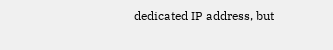dedicated IP address, but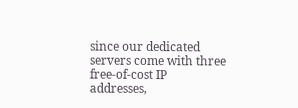since our dedicated servers come with three free-of-cost IP addresses,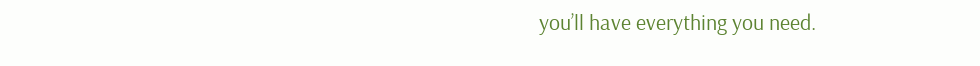you’ll have everything you need.